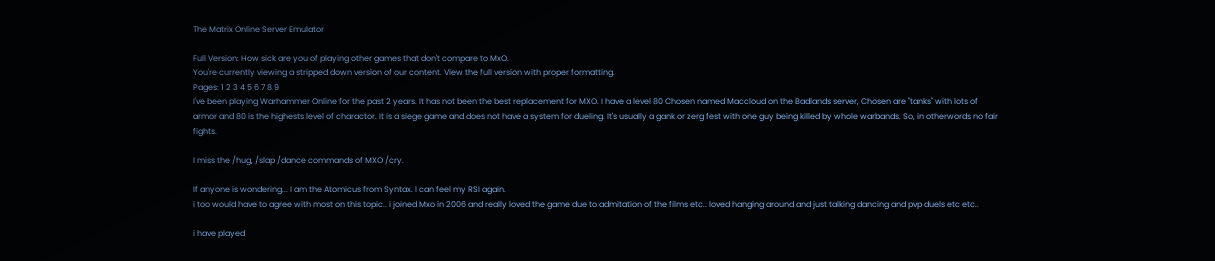The Matrix Online Server Emulator

Full Version: How sick are you of playing other games that don't compare to MxO.
You're currently viewing a stripped down version of our content. View the full version with proper formatting.
Pages: 1 2 3 4 5 6 7 8 9
I've been playing Warhammer Online for the past 2 years. It has not been the best replacement for MXO. I have a level 80 Chosen named Maccloud on the Badlands server, Chosen are "tanks" with lots of armor and 80 is the highests level of charactor. It is a siege game and does not have a system for dueling. It's usually a gank or zerg fest with one guy being killed by whole warbands. So, in otherwords no fair fights.

I miss the /hug, /slap /dance commands of MXO /cry.

If anyone is wondering... I am the Atomicus from Syntax. I can feel my RSI again.
i too would have to agree with most on this topic.. i joined Mxo in 2006 and really loved the game due to admitation of the films etc.. loved hanging around and just talking dancing and pvp duels etc etc..

i have played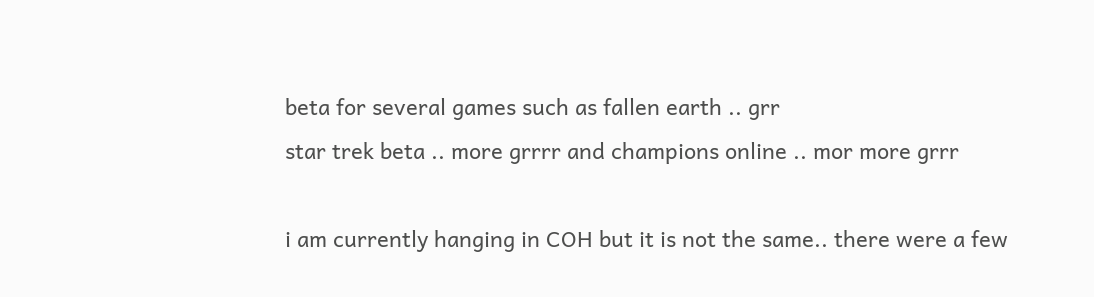beta for several games such as fallen earth .. grr
star trek beta .. more grrrr and champions online .. mor more grrr

i am currently hanging in COH but it is not the same.. there were a few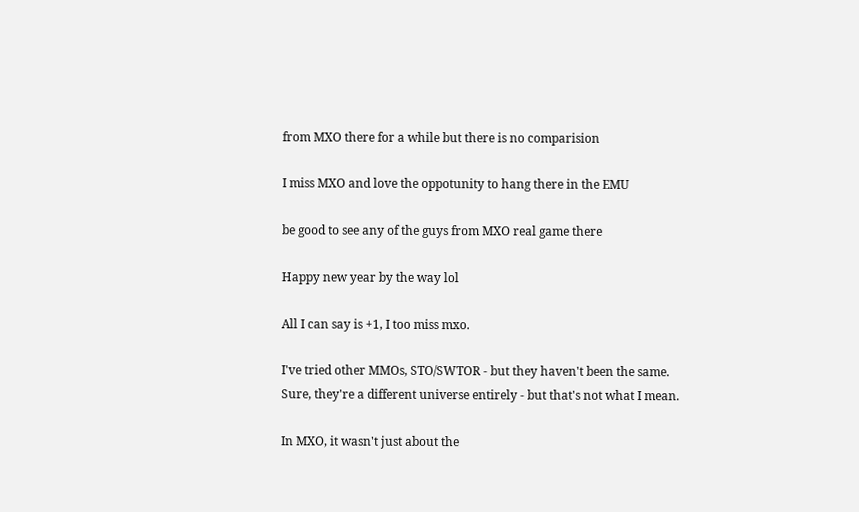from MXO there for a while but there is no comparision

I miss MXO and love the oppotunity to hang there in the EMU

be good to see any of the guys from MXO real game there

Happy new year by the way lol

All I can say is +1, I too miss mxo.

I've tried other MMOs, STO/SWTOR - but they haven't been the same.
Sure, they're a different universe entirely - but that's not what I mean.

In MXO, it wasn't just about the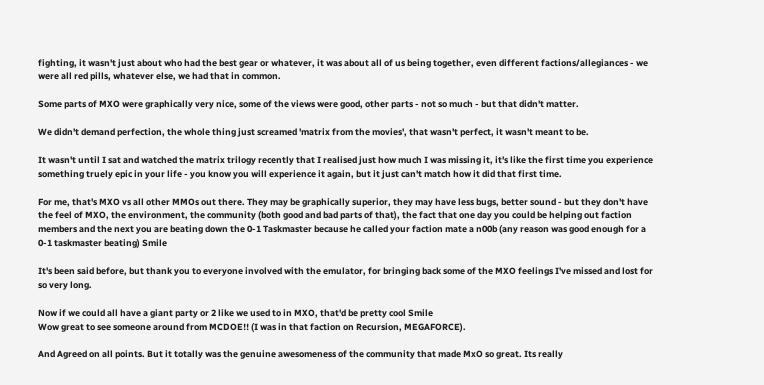fighting, it wasn't just about who had the best gear or whatever, it was about all of us being together, even different factions/allegiances - we were all red pills, whatever else, we had that in common.

Some parts of MXO were graphically very nice, some of the views were good, other parts - not so much - but that didn't matter.

We didn't demand perfection, the whole thing just screamed 'matrix from the movies', that wasn't perfect, it wasn't meant to be.

It wasn't until I sat and watched the matrix trilogy recently that I realised just how much I was missing it, it's like the first time you experience something truely epic in your life - you know you will experience it again, but it just can't match how it did that first time.

For me, that's MXO vs all other MMOs out there. They may be graphically superior, they may have less bugs, better sound - but they don't have the feel of MXO, the environment, the community (both good and bad parts of that), the fact that one day you could be helping out faction members and the next you are beating down the 0-1 Taskmaster because he called your faction mate a n00b (any reason was good enough for a 0-1 taskmaster beating) Smile

It's been said before, but thank you to everyone involved with the emulator, for bringing back some of the MXO feelings I've missed and lost for so very long.

Now if we could all have a giant party or 2 like we used to in MXO, that'd be pretty cool Smile
Wow great to see someone around from MCDOE!! (I was in that faction on Recursion, MEGAFORCE).

And Agreed on all points. But it totally was the genuine awesomeness of the community that made MxO so great. Its really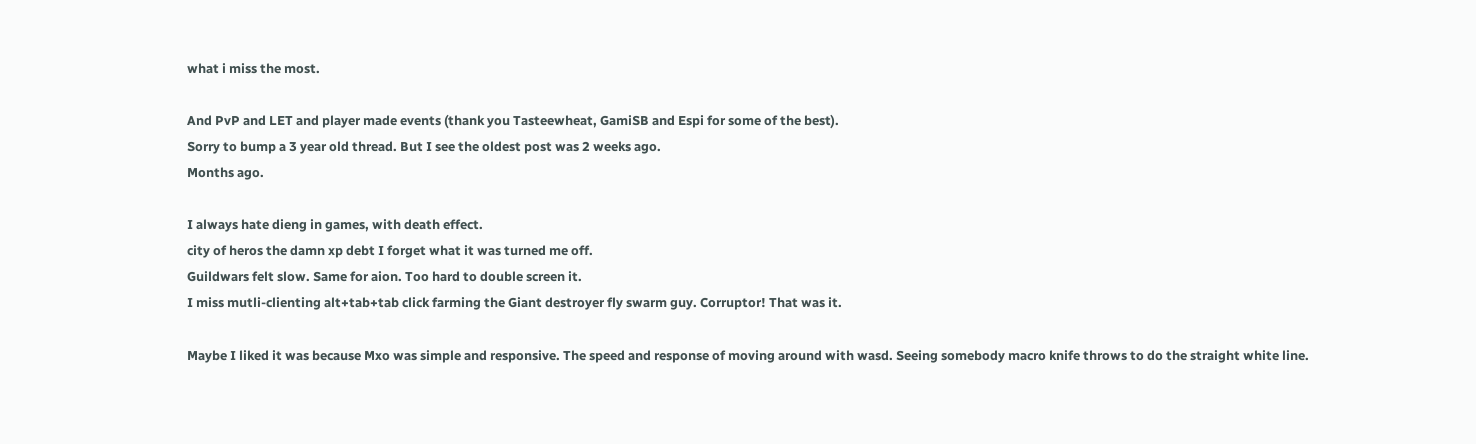what i miss the most.

And PvP and LET and player made events (thank you Tasteewheat, GamiSB and Espi for some of the best).
Sorry to bump a 3 year old thread. But I see the oldest post was 2 weeks ago.
Months ago.

I always hate dieng in games, with death effect.
city of heros the damn xp debt I forget what it was turned me off.
Guildwars felt slow. Same for aion. Too hard to double screen it.
I miss mutli-clienting alt+tab+tab click farming the Giant destroyer fly swarm guy. Corruptor! That was it.

Maybe I liked it was because Mxo was simple and responsive. The speed and response of moving around with wasd. Seeing somebody macro knife throws to do the straight white line.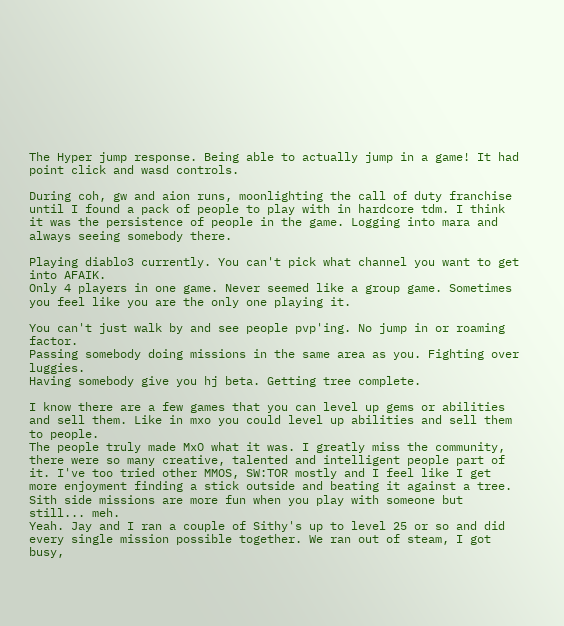The Hyper jump response. Being able to actually jump in a game! It had point click and wasd controls.

During coh, gw and aion runs, moonlighting the call of duty franchise until I found a pack of people to play with in hardcore tdm. I think it was the persistence of people in the game. Logging into mara and always seeing somebody there.

Playing diablo3 currently. You can't pick what channel you want to get into AFAIK.
Only 4 players in one game. Never seemed like a group game. Sometimes you feel like you are the only one playing it.

You can't just walk by and see people pvp'ing. No jump in or roaming factor.
Passing somebody doing missions in the same area as you. Fighting over luggies.
Having somebody give you hj beta. Getting tree complete.

I know there are a few games that you can level up gems or abilities and sell them. Like in mxo you could level up abilities and sell them to people.
The people truly made MxO what it was. I greatly miss the community, there were so many creative, talented and intelligent people part of it. I've too tried other MMOS, SW:TOR mostly and I feel like I get more enjoyment finding a stick outside and beating it against a tree. Sith side missions are more fun when you play with someone but still... meh.
Yeah. Jay and I ran a couple of Sithy's up to level 25 or so and did every single mission possible together. We ran out of steam, I got busy,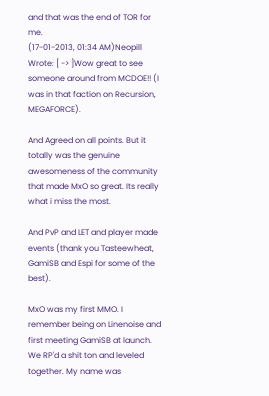and that was the end of TOR for me.
(17-01-2013, 01:34 AM)Neopill Wrote: [ -> ]Wow great to see someone around from MCDOE!! (I was in that faction on Recursion, MEGAFORCE).

And Agreed on all points. But it totally was the genuine awesomeness of the community that made MxO so great. Its really what i miss the most.

And PvP and LET and player made events (thank you Tasteewheat, GamiSB and Espi for some of the best).

MxO was my first MMO. I remember being on Linenoise and first meeting GamiSB at launch. We RP'd a shit ton and leveled together. My name was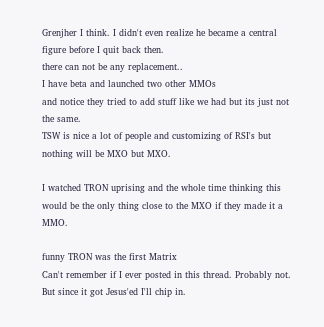Grenjher I think. I didn't even realize he became a central figure before I quit back then.
there can not be any replacement..
I have beta and launched two other MMOs
and notice they tried to add stuff like we had but its just not the same.
TSW is nice a lot of people and customizing of RSI's but nothing will be MXO but MXO.

I watched TRON uprising and the whole time thinking this would be the only thing close to the MXO if they made it a MMO.

funny TRON was the first Matrix
Can't remember if I ever posted in this thread. Probably not. But since it got Jesus'ed I'll chip in.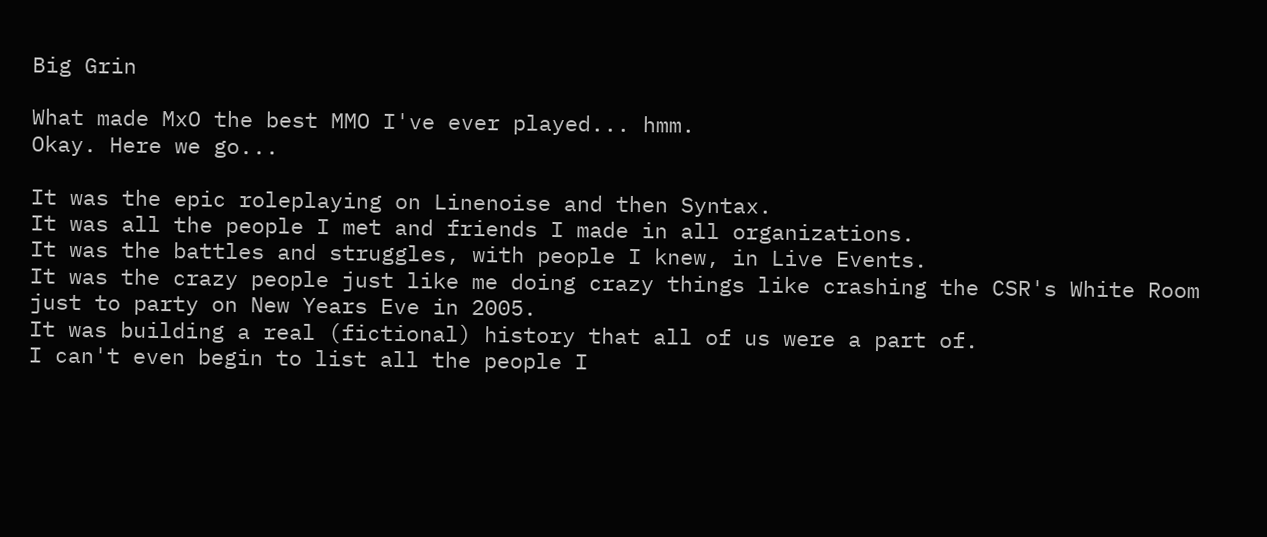Big Grin

What made MxO the best MMO I've ever played... hmm.
Okay. Here we go...

It was the epic roleplaying on Linenoise and then Syntax.
It was all the people I met and friends I made in all organizations.
It was the battles and struggles, with people I knew, in Live Events.
It was the crazy people just like me doing crazy things like crashing the CSR's White Room just to party on New Years Eve in 2005.
It was building a real (fictional) history that all of us were a part of.
I can't even begin to list all the people I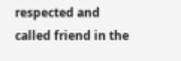respected and called friend in the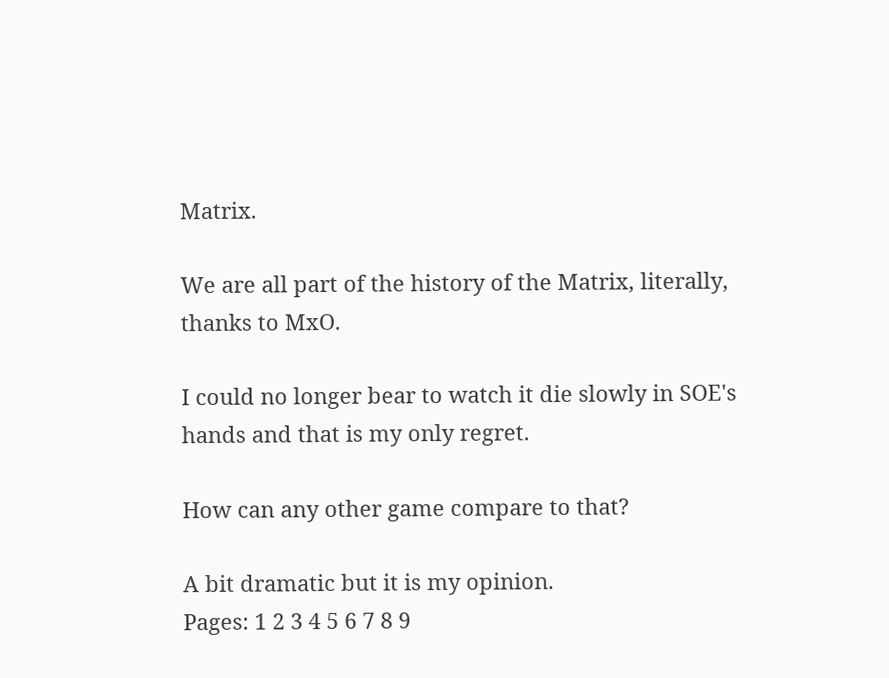Matrix.

We are all part of the history of the Matrix, literally, thanks to MxO.

I could no longer bear to watch it die slowly in SOE's hands and that is my only regret.

How can any other game compare to that?

A bit dramatic but it is my opinion.
Pages: 1 2 3 4 5 6 7 8 9